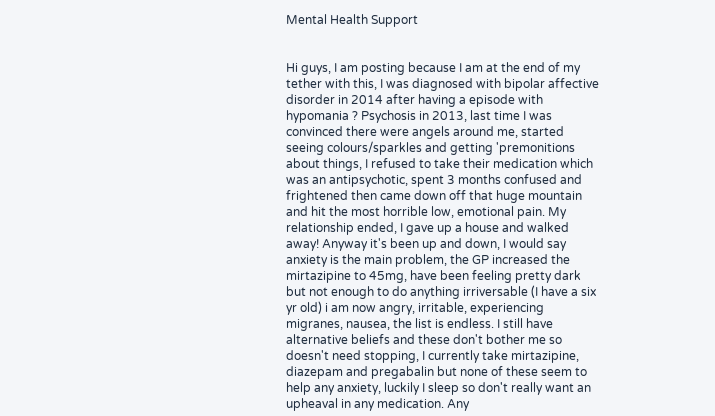Mental Health Support


Hi guys, I am posting because I am at the end of my tether with this, I was diagnosed with bipolar affective disorder in 2014 after having a episode with hypomania ? Psychosis in 2013, last time I was convinced there were angels around me, started seeing colours/sparkles and getting 'premonitions about things, I refused to take their medication which was an antipsychotic, spent 3 months confused and frightened then came down off that huge mountain and hit the most horrible low, emotional pain. My relationship ended, I gave up a house and walked away! Anyway it's been up and down, I would say anxiety is the main problem, the GP increased the mirtazipine to 45mg, have been feeling pretty dark but not enough to do anything irriversable (I have a six yr old) i am now angry, irritable, experiencing migranes, nausea, the list is endless. I still have alternative beliefs and these don't bother me so doesn't need stopping, I currently take mirtazipine, diazepam and pregabalin but none of these seem to help any anxiety, luckily I sleep so don't really want an upheaval in any medication. Any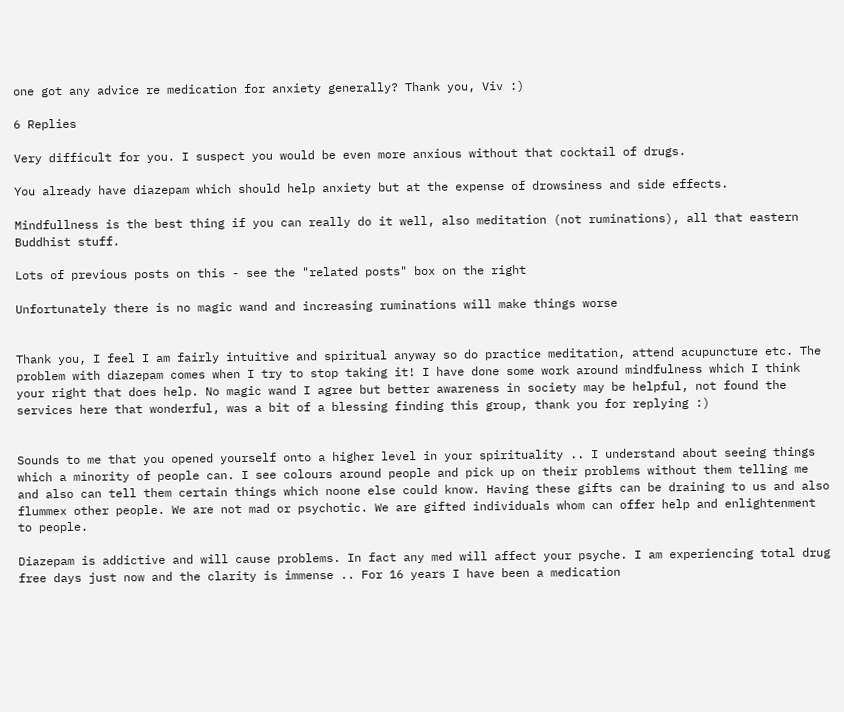one got any advice re medication for anxiety generally? Thank you, Viv :)

6 Replies

Very difficult for you. I suspect you would be even more anxious without that cocktail of drugs.

You already have diazepam which should help anxiety but at the expense of drowsiness and side effects.

Mindfullness is the best thing if you can really do it well, also meditation (not ruminations), all that eastern Buddhist stuff.

Lots of previous posts on this - see the "related posts" box on the right

Unfortunately there is no magic wand and increasing ruminations will make things worse


Thank you, I feel I am fairly intuitive and spiritual anyway so do practice meditation, attend acupuncture etc. The problem with diazepam comes when I try to stop taking it! I have done some work around mindfulness which I think your right that does help. No magic wand I agree but better awareness in society may be helpful, not found the services here that wonderful, was a bit of a blessing finding this group, thank you for replying :)


Sounds to me that you opened yourself onto a higher level in your spirituality .. I understand about seeing things which a minority of people can. I see colours around people and pick up on their problems without them telling me and also can tell them certain things which noone else could know. Having these gifts can be draining to us and also flummex other people. We are not mad or psychotic. We are gifted individuals whom can offer help and enlightenment to people.

Diazepam is addictive and will cause problems. In fact any med will affect your psyche. I am experiencing total drug free days just now and the clarity is immense .. For 16 years I have been a medication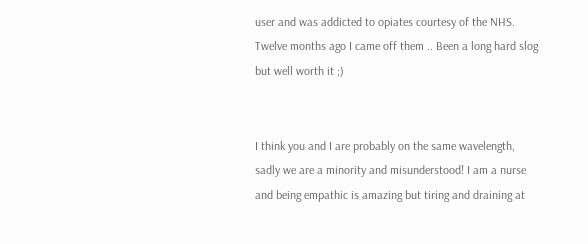user and was addicted to opiates courtesy of the NHS. Twelve months ago I came off them .. Been a long hard slog but well worth it ;)


I think you and I are probably on the same wavelength, sadly we are a minority and misunderstood! I am a nurse and being empathic is amazing but tiring and draining at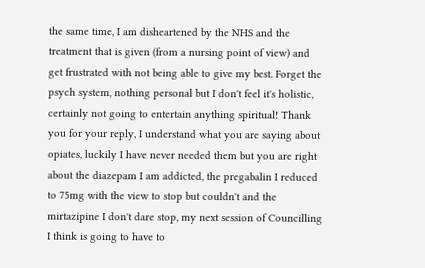the same time, I am disheartened by the NHS and the treatment that is given (from a nursing point of view) and get frustrated with not being able to give my best. Forget the psych system, nothing personal but I don't feel it's holistic, certainly not going to entertain anything spiritual! Thank you for your reply, I understand what you are saying about opiates, luckily I have never needed them but you are right about the diazepam I am addicted, the pregabalin I reduced to 75mg with the view to stop but couldn't and the mirtazipine I don't dare stop, my next session of Councilling I think is going to have to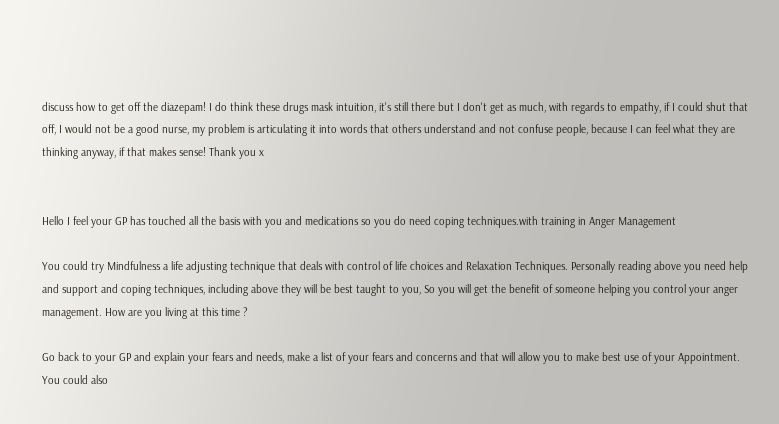discuss how to get off the diazepam! I do think these drugs mask intuition, it's still there but I don't get as much, with regards to empathy, if I could shut that off, I would not be a good nurse, my problem is articulating it into words that others understand and not confuse people, because I can feel what they are thinking anyway, if that makes sense! Thank you x


Hello I feel your GP has touched all the basis with you and medications so you do need coping techniques.with training in Anger Management

You could try Mindfulness a life adjusting technique that deals with control of life choices and Relaxation Techniques. Personally reading above you need help and support and coping techniques, including above they will be best taught to you, So you will get the benefit of someone helping you control your anger management. How are you living at this time ?

Go back to your GP and explain your fears and needs, make a list of your fears and concerns and that will allow you to make best use of your Appointment. You could also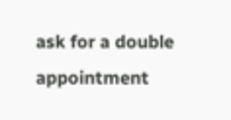ask for a double appointment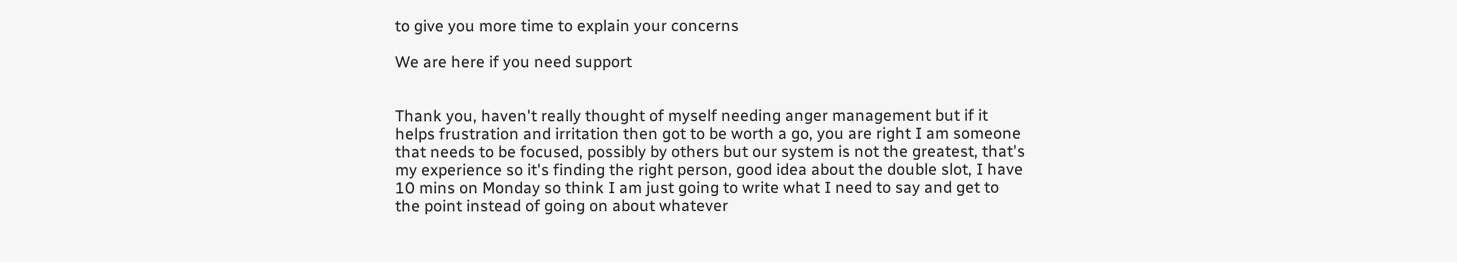to give you more time to explain your concerns

We are here if you need support


Thank you, haven't really thought of myself needing anger management but if it helps frustration and irritation then got to be worth a go, you are right I am someone that needs to be focused, possibly by others but our system is not the greatest, that's my experience so it's finding the right person, good idea about the double slot, I have 10 mins on Monday so think I am just going to write what I need to say and get to the point instead of going on about whatever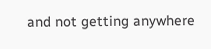and not getting anywhere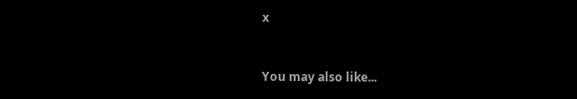x


You may also like...